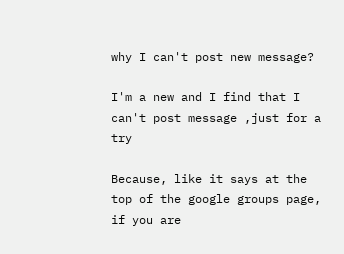why I can't post new message?

I'm a new and I find that I can't post message ,just for a try

Because, like it says at the top of the google groups page, if you are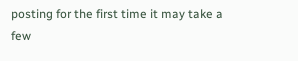posting for the first time it may take a few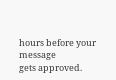hours before your message
gets approved.